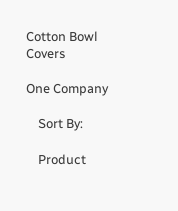Cotton Bowl Covers

One Company

    Sort By:

    Product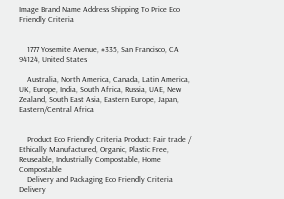Image Brand Name Address Shipping To Price Eco Friendly Criteria


    1777 Yosemite Avenue, #335, San Francisco, CA 94124, United States

    Australia, North America, Canada, Latin America, UK, Europe, India, South Africa, Russia, UAE, New Zealand, South East Asia, Eastern Europe, Japan, Eastern/Central Africa


    Product Eco Friendly Criteria Product: Fair trade / Ethically Manufactured, Organic, Plastic Free, Reuseable, Industrially Compostable, Home Compostable
    Delivery and Packaging Eco Friendly Criteria Delivery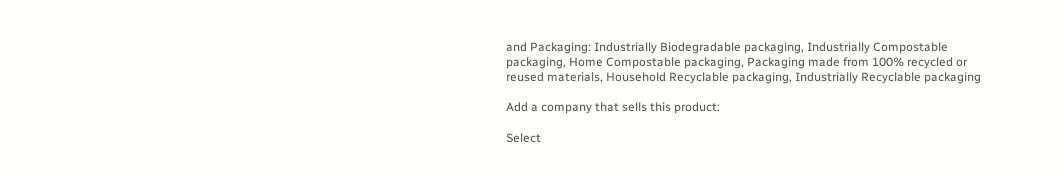and Packaging: Industrially Biodegradable packaging, Industrially Compostable packaging, Home Compostable packaging, Packaging made from 100% recycled or reused materials, Household Recyclable packaging, Industrially Recyclable packaging

Add a company that sells this product:

Select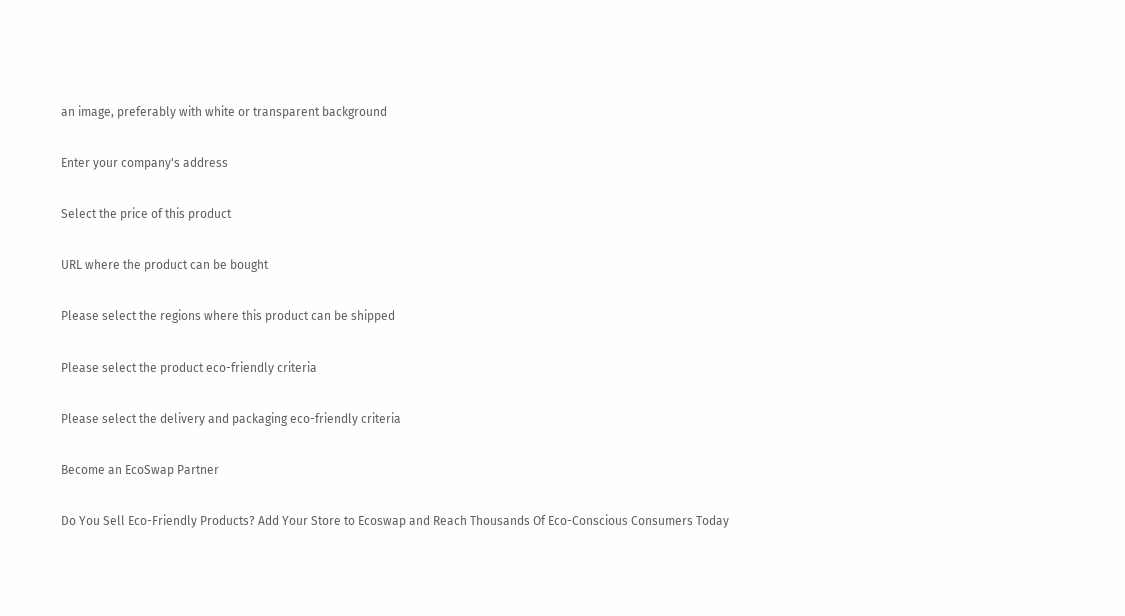an image, preferably with white or transparent background

Enter your company's address

Select the price of this product

URL where the product can be bought

Please select the regions where this product can be shipped

Please select the product eco-friendly criteria

Please select the delivery and packaging eco-friendly criteria

Become an EcoSwap Partner

Do You Sell Eco-Friendly Products? Add Your Store to Ecoswap and Reach Thousands Of Eco-Conscious Consumers Today